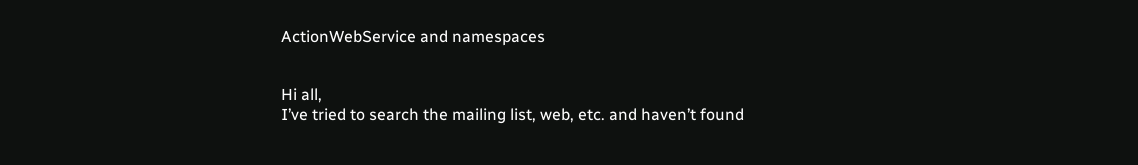ActionWebService and namespaces


Hi all,
I’ve tried to search the mailing list, web, etc. and haven’t found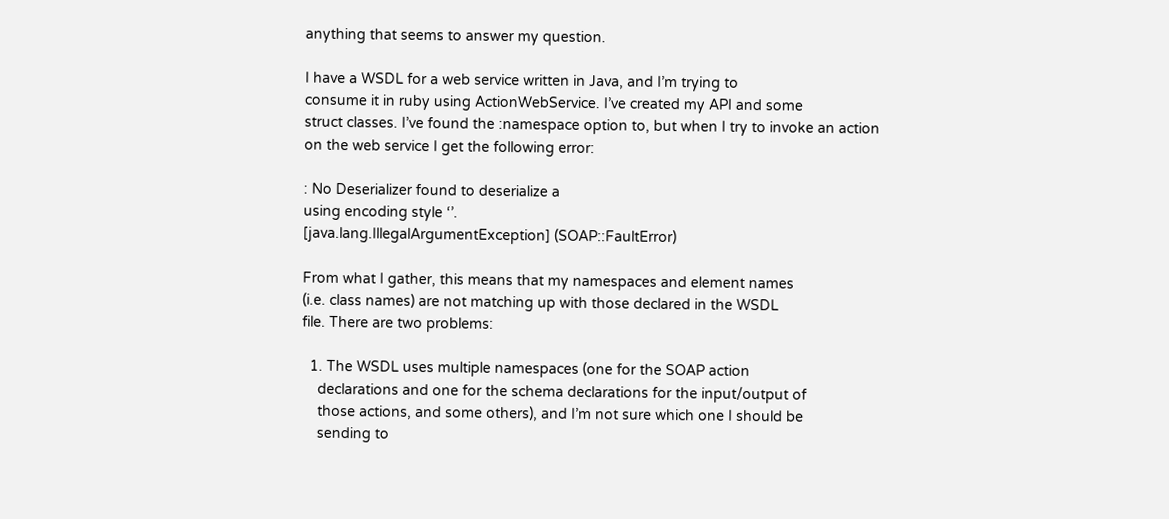anything that seems to answer my question.

I have a WSDL for a web service written in Java, and I’m trying to
consume it in ruby using ActionWebService. I’ve created my API and some
struct classes. I’ve found the :namespace option to, but when I try to invoke an action
on the web service I get the following error:

: No Deserializer found to deserialize a
using encoding style ‘’.
[java.lang.IllegalArgumentException] (SOAP::FaultError)

From what I gather, this means that my namespaces and element names
(i.e. class names) are not matching up with those declared in the WSDL
file. There are two problems:

  1. The WSDL uses multiple namespaces (one for the SOAP action
    declarations and one for the schema declarations for the input/output of
    those actions, and some others), and I’m not sure which one I should be
    sending to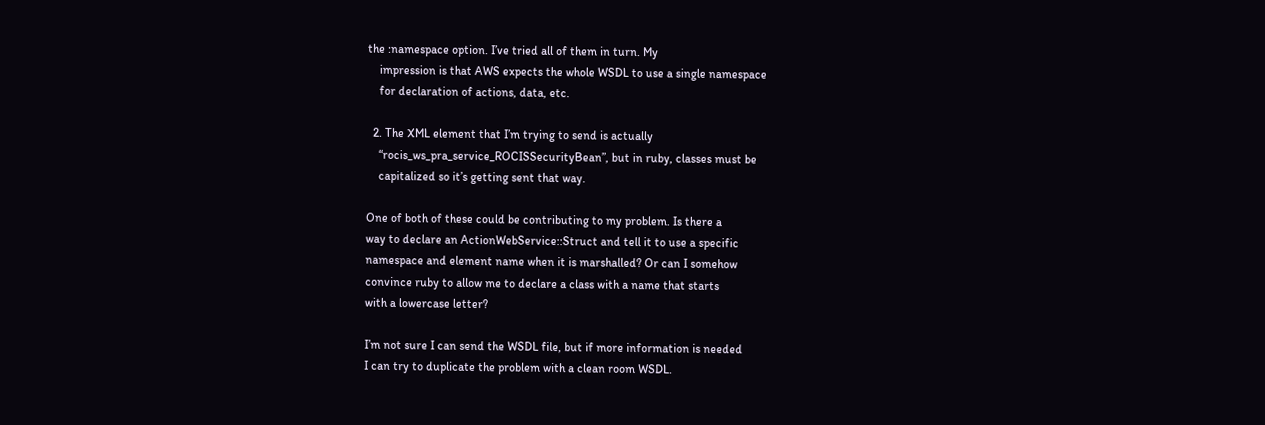the :namespace option. I’ve tried all of them in turn. My
    impression is that AWS expects the whole WSDL to use a single namespace
    for declaration of actions, data, etc.

  2. The XML element that I’m trying to send is actually
    “rocis_ws_pra_service_ROCISSecurityBean”, but in ruby, classes must be
    capitalized so it’s getting sent that way.

One of both of these could be contributing to my problem. Is there a
way to declare an ActionWebService::Struct and tell it to use a specific
namespace and element name when it is marshalled? Or can I somehow
convince ruby to allow me to declare a class with a name that starts
with a lowercase letter?

I’m not sure I can send the WSDL file, but if more information is needed
I can try to duplicate the problem with a clean room WSDL.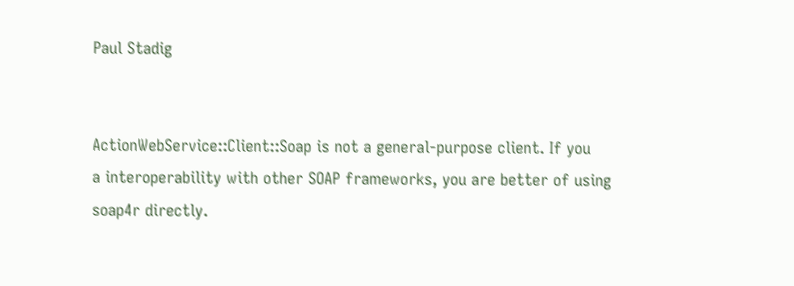Paul Stadig


ActionWebService::Client::Soap is not a general-purpose client. If you
a interoperability with other SOAP frameworks, you are better of using
soap4r directly.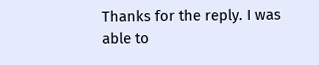Thanks for the reply. I was able to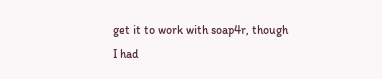get it to work with soap4r, though
I had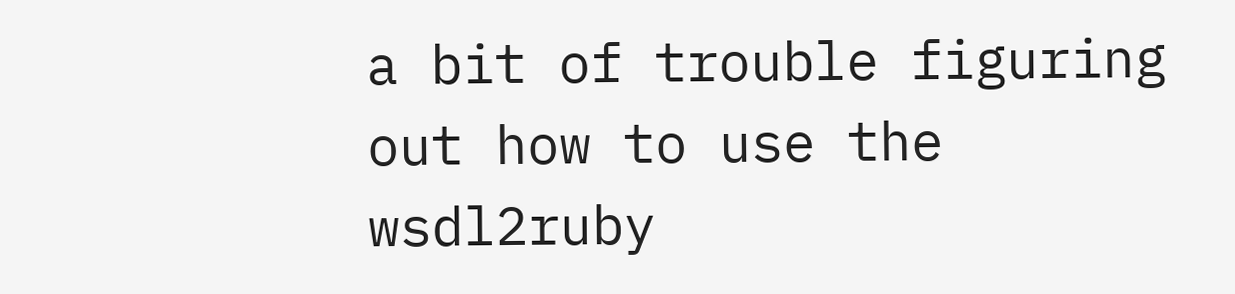a bit of trouble figuring out how to use the wsdl2ruby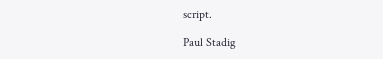script.

Paul Stadig